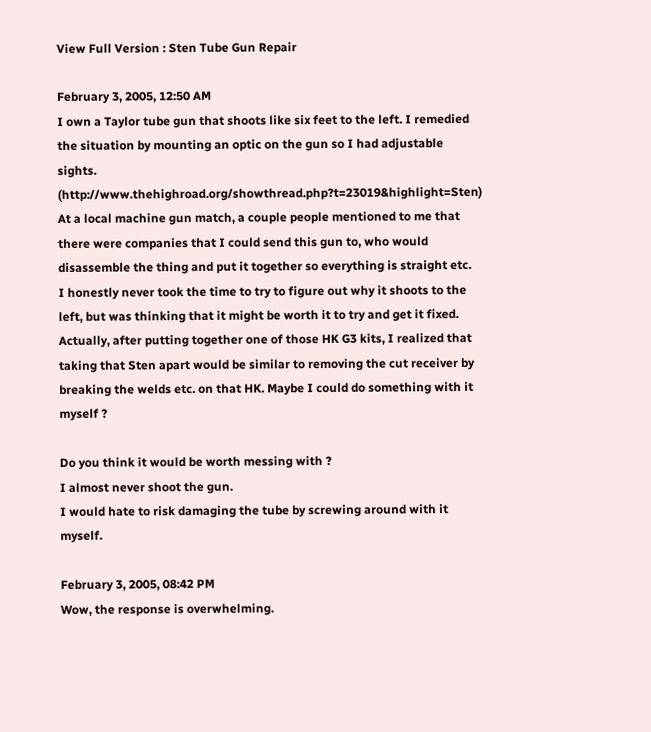View Full Version : Sten Tube Gun Repair

February 3, 2005, 12:50 AM
I own a Taylor tube gun that shoots like six feet to the left. I remedied the situation by mounting an optic on the gun so I had adjustable sights. (http://www.thehighroad.org/showthread.php?t=23019&highlight=Sten)
At a local machine gun match, a couple people mentioned to me that there were companies that I could send this gun to, who would disassemble the thing and put it together so everything is straight etc.
I honestly never took the time to try to figure out why it shoots to the left, but was thinking that it might be worth it to try and get it fixed.
Actually, after putting together one of those HK G3 kits, I realized that taking that Sten apart would be similar to removing the cut receiver by breaking the welds etc. on that HK. Maybe I could do something with it myself ?

Do you think it would be worth messing with ?
I almost never shoot the gun.
I would hate to risk damaging the tube by screwing around with it myself.

February 3, 2005, 08:42 PM
Wow, the response is overwhelming.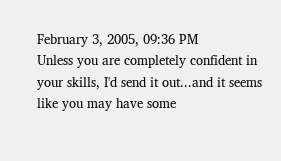February 3, 2005, 09:36 PM
Unless you are completely confident in your skills, I'd send it out...and it seems like you may have some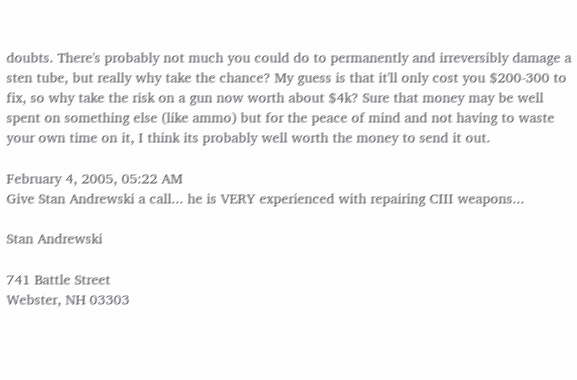doubts. There's probably not much you could do to permanently and irreversibly damage a sten tube, but really why take the chance? My guess is that it'll only cost you $200-300 to fix, so why take the risk on a gun now worth about $4k? Sure that money may be well spent on something else (like ammo) but for the peace of mind and not having to waste your own time on it, I think its probably well worth the money to send it out.

February 4, 2005, 05:22 AM
Give Stan Andrewski a call... he is VERY experienced with repairing CIII weapons...

Stan Andrewski

741 Battle Street
Webster, NH 03303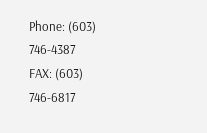Phone: (603) 746-4387
FAX: (603) 746-6817